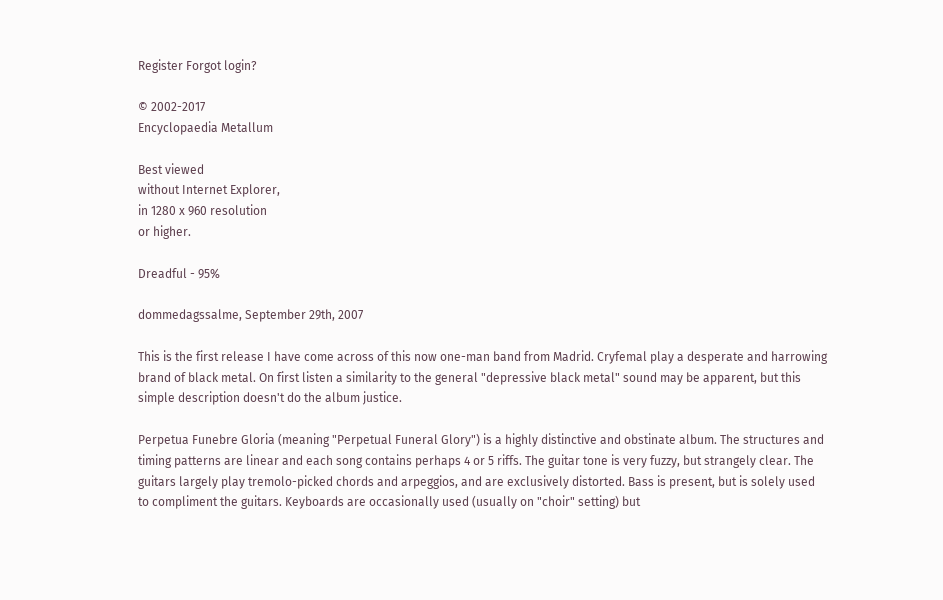Register Forgot login?

© 2002-2017
Encyclopaedia Metallum

Best viewed
without Internet Explorer,
in 1280 x 960 resolution
or higher.

Dreadful - 95%

dommedagssalme, September 29th, 2007

This is the first release I have come across of this now one-man band from Madrid. Cryfemal play a desperate and harrowing brand of black metal. On first listen a similarity to the general "depressive black metal" sound may be apparent, but this simple description doesn't do the album justice.

Perpetua Funebre Gloria (meaning "Perpetual Funeral Glory") is a highly distinctive and obstinate album. The structures and timing patterns are linear and each song contains perhaps 4 or 5 riffs. The guitar tone is very fuzzy, but strangely clear. The guitars largely play tremolo-picked chords and arpeggios, and are exclusively distorted. Bass is present, but is solely used to compliment the guitars. Keyboards are occasionally used (usually on "choir" setting) but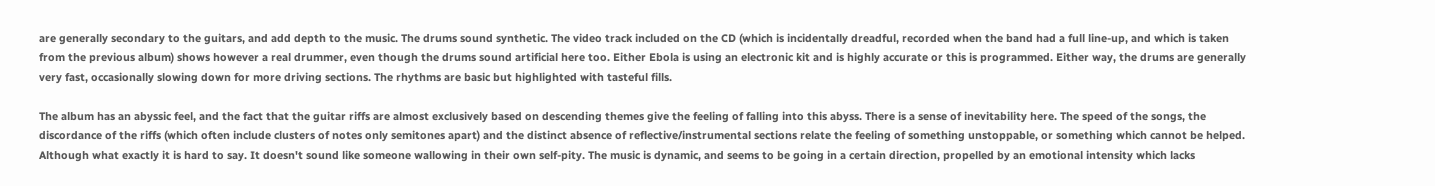are generally secondary to the guitars, and add depth to the music. The drums sound synthetic. The video track included on the CD (which is incidentally dreadful, recorded when the band had a full line-up, and which is taken from the previous album) shows however a real drummer, even though the drums sound artificial here too. Either Ebola is using an electronic kit and is highly accurate or this is programmed. Either way, the drums are generally very fast, occasionally slowing down for more driving sections. The rhythms are basic but highlighted with tasteful fills.

The album has an abyssic feel, and the fact that the guitar riffs are almost exclusively based on descending themes give the feeling of falling into this abyss. There is a sense of inevitability here. The speed of the songs, the discordance of the riffs (which often include clusters of notes only semitones apart) and the distinct absence of reflective/instrumental sections relate the feeling of something unstoppable, or something which cannot be helped. Although what exactly it is hard to say. It doesn't sound like someone wallowing in their own self-pity. The music is dynamic, and seems to be going in a certain direction, propelled by an emotional intensity which lacks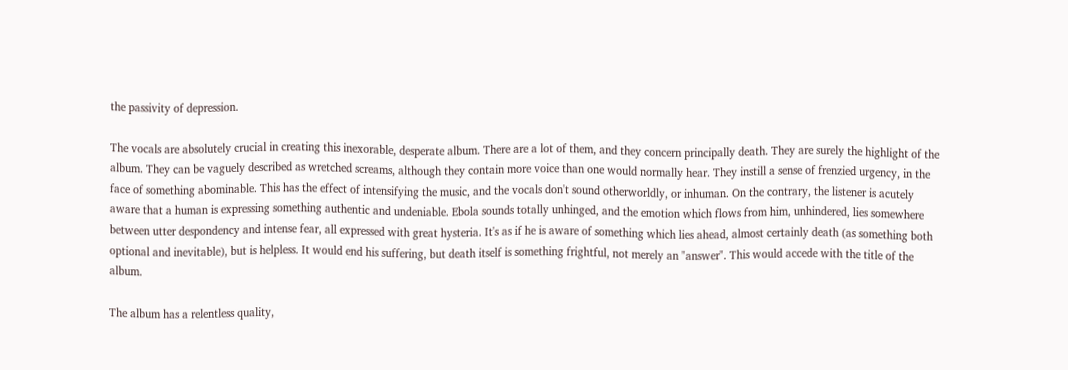the passivity of depression.

The vocals are absolutely crucial in creating this inexorable, desperate album. There are a lot of them, and they concern principally death. They are surely the highlight of the album. They can be vaguely described as wretched screams, although they contain more voice than one would normally hear. They instill a sense of frenzied urgency, in the face of something abominable. This has the effect of intensifying the music, and the vocals don't sound otherworldly, or inhuman. On the contrary, the listener is acutely aware that a human is expressing something authentic and undeniable. Ebola sounds totally unhinged, and the emotion which flows from him, unhindered, lies somewhere between utter despondency and intense fear, all expressed with great hysteria. It's as if he is aware of something which lies ahead, almost certainly death (as something both optional and inevitable), but is helpless. It would end his suffering, but death itself is something frightful, not merely an "answer". This would accede with the title of the album.

The album has a relentless quality,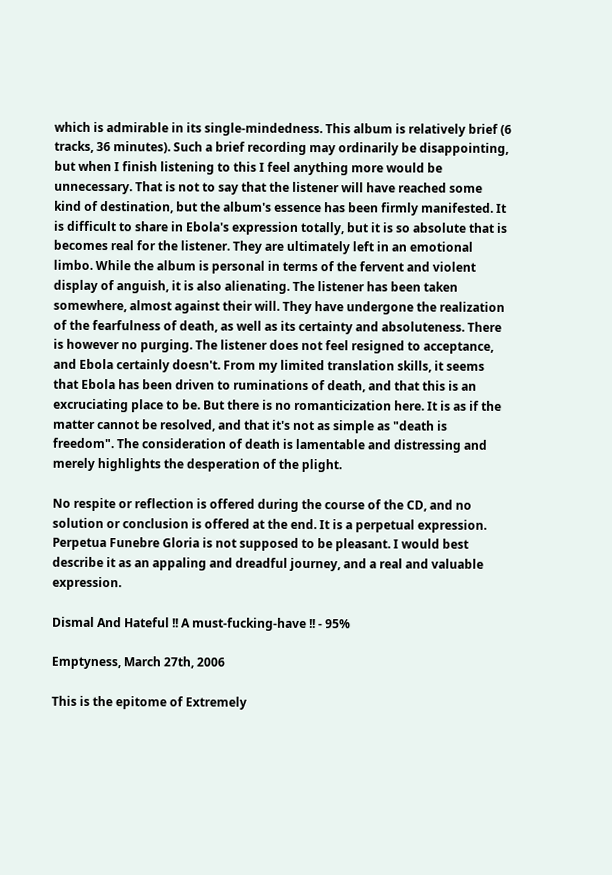which is admirable in its single-mindedness. This album is relatively brief (6 tracks, 36 minutes). Such a brief recording may ordinarily be disappointing, but when I finish listening to this I feel anything more would be unnecessary. That is not to say that the listener will have reached some kind of destination, but the album's essence has been firmly manifested. It is difficult to share in Ebola's expression totally, but it is so absolute that is becomes real for the listener. They are ultimately left in an emotional limbo. While the album is personal in terms of the fervent and violent display of anguish, it is also alienating. The listener has been taken somewhere, almost against their will. They have undergone the realization of the fearfulness of death, as well as its certainty and absoluteness. There is however no purging. The listener does not feel resigned to acceptance, and Ebola certainly doesn't. From my limited translation skills, it seems that Ebola has been driven to ruminations of death, and that this is an excruciating place to be. But there is no romanticization here. It is as if the matter cannot be resolved, and that it's not as simple as "death is freedom". The consideration of death is lamentable and distressing and merely highlights the desperation of the plight.

No respite or reflection is offered during the course of the CD, and no solution or conclusion is offered at the end. It is a perpetual expression. Perpetua Funebre Gloria is not supposed to be pleasant. I would best describe it as an appaling and dreadful journey, and a real and valuable expression.

Dismal And Hateful !! A must-fucking-have !! - 95%

Emptyness, March 27th, 2006

This is the epitome of Extremely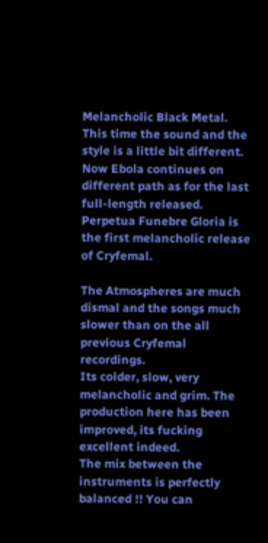Melancholic Black Metal. This time the sound and the style is a little bit different. Now Ebola continues on different path as for the last full-length released. Perpetua Funebre Gloria is the first melancholic release of Cryfemal.

The Atmospheres are much dismal and the songs much slower than on the all previous Cryfemal recordings.
Its colder, slow, very melancholic and grim. The production here has been improved, its fucking excellent indeed.
The mix between the instruments is perfectly balanced !! You can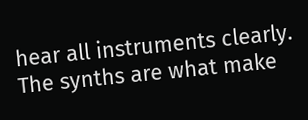hear all instruments clearly.
The synths are what make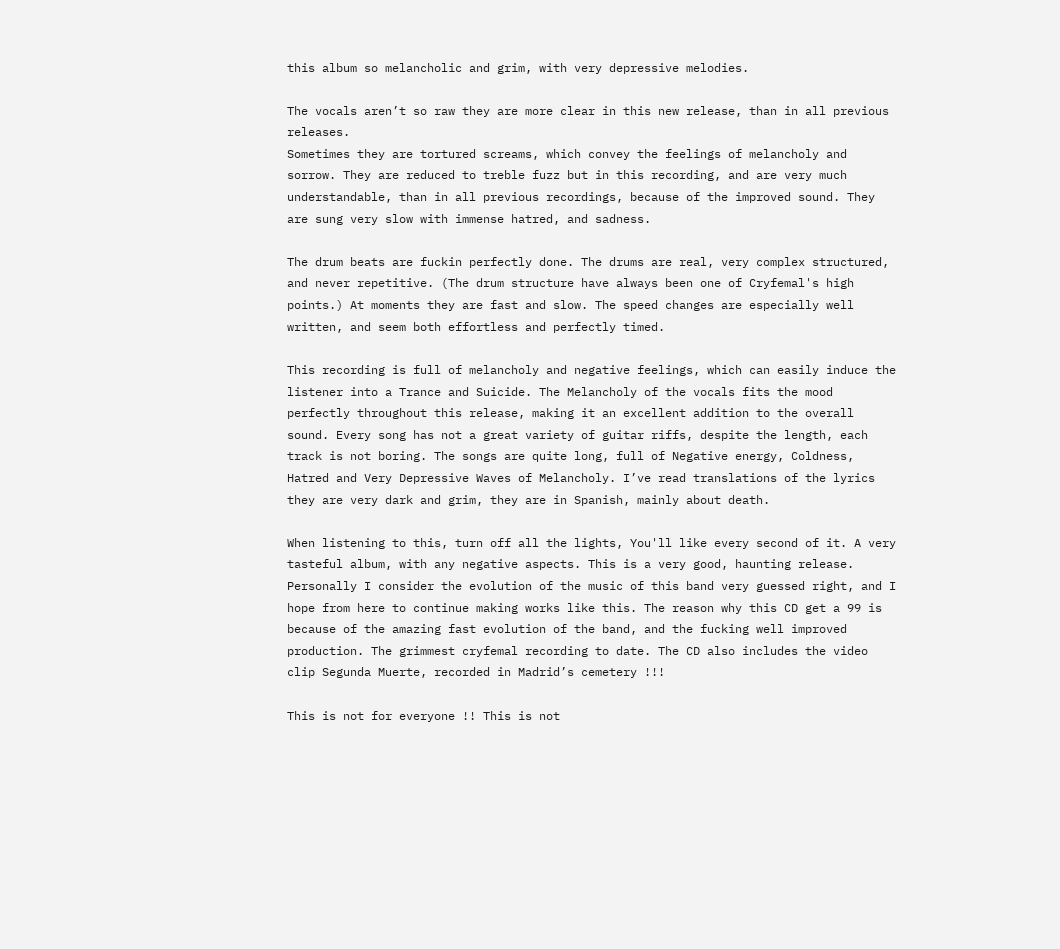this album so melancholic and grim, with very depressive melodies.

The vocals aren’t so raw they are more clear in this new release, than in all previous releases.
Sometimes they are tortured screams, which convey the feelings of melancholy and sorrow. They are reduced to treble fuzz but in this recording, and are very much understandable, than in all previous recordings, because of the improved sound. They are sung very slow with immense hatred, and sadness.

The drum beats are fuckin perfectly done. The drums are real, very complex structured, and never repetitive. (The drum structure have always been one of Cryfemal's high points.) At moments they are fast and slow. The speed changes are especially well written, and seem both effortless and perfectly timed.

This recording is full of melancholy and negative feelings, which can easily induce the listener into a Trance and Suicide. The Melancholy of the vocals fits the mood perfectly throughout this release, making it an excellent addition to the overall sound. Every song has not a great variety of guitar riffs, despite the length, each track is not boring. The songs are quite long, full of Negative energy, Coldness, Hatred and Very Depressive Waves of Melancholy. I’ve read translations of the lyrics they are very dark and grim, they are in Spanish, mainly about death.

When listening to this, turn off all the lights, You'll like every second of it. A very tasteful album, with any negative aspects. This is a very good, haunting release. Personally I consider the evolution of the music of this band very guessed right, and I hope from here to continue making works like this. The reason why this CD get a 99 is because of the amazing fast evolution of the band, and the fucking well improved production. The grimmest cryfemal recording to date. The CD also includes the video clip Segunda Muerte, recorded in Madrid’s cemetery !!!

This is not for everyone !! This is not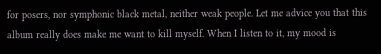for posers, nor symphonic black metal, neither weak people. Let me advice you that this album really does make me want to kill myself. When I listen to it, my mood is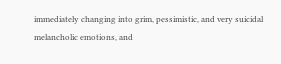immediately changing into grim, pessimistic, and very suicidal melancholic emotions, and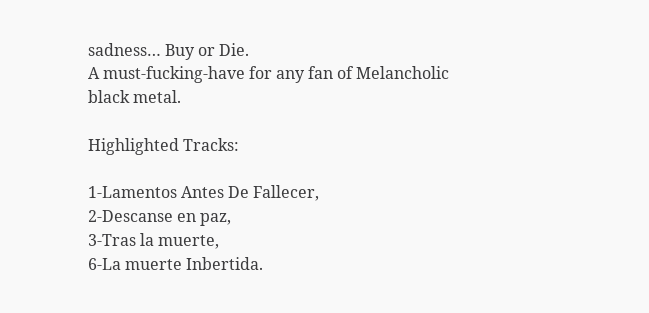sadness… Buy or Die.
A must-fucking-have for any fan of Melancholic black metal.

Highlighted Tracks:

1-Lamentos Antes De Fallecer,
2-Descanse en paz,
3-Tras la muerte,
6-La muerte Inbertida.